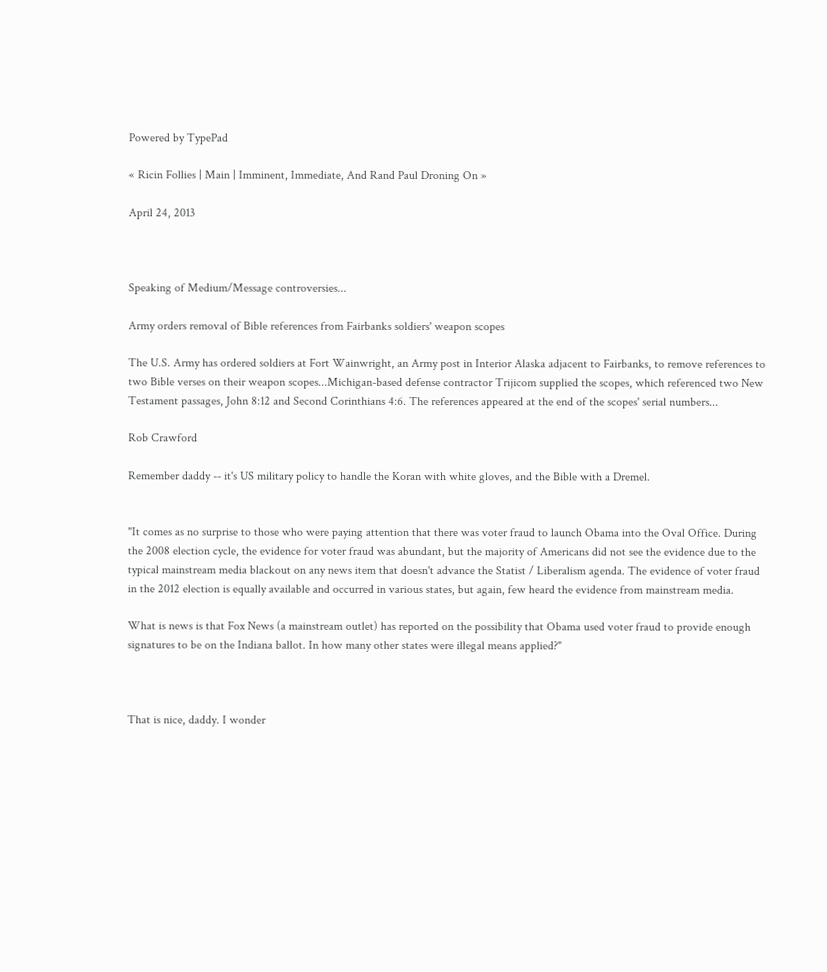Powered by TypePad

« Ricin Follies | Main | Imminent, Immediate, And Rand Paul Droning On »

April 24, 2013



Speaking of Medium/Message controversies...

Army orders removal of Bible references from Fairbanks soldiers' weapon scopes

The U.S. Army has ordered soldiers at Fort Wainwright, an Army post in Interior Alaska adjacent to Fairbanks, to remove references to two Bible verses on their weapon scopes...Michigan-based defense contractor Trijicom supplied the scopes, which referenced two New Testament passages, John 8:12 and Second Corinthians 4:6. The references appeared at the end of the scopes' serial numbers...

Rob Crawford

Remember daddy -- it's US military policy to handle the Koran with white gloves, and the Bible with a Dremel.


"It comes as no surprise to those who were paying attention that there was voter fraud to launch Obama into the Oval Office. During the 2008 election cycle, the evidence for voter fraud was abundant, but the majority of Americans did not see the evidence due to the typical mainstream media blackout on any news item that doesn't advance the Statist / Liberalism agenda. The evidence of voter fraud in the 2012 election is equally available and occurred in various states, but again, few heard the evidence from mainstream media.

What is news is that Fox News (a mainstream outlet) has reported on the possibility that Obama used voter fraud to provide enough signatures to be on the Indiana ballot. In how many other states were illegal means applied?"



That is nice, daddy. I wonder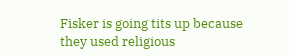Fisker is going tits up because they used religious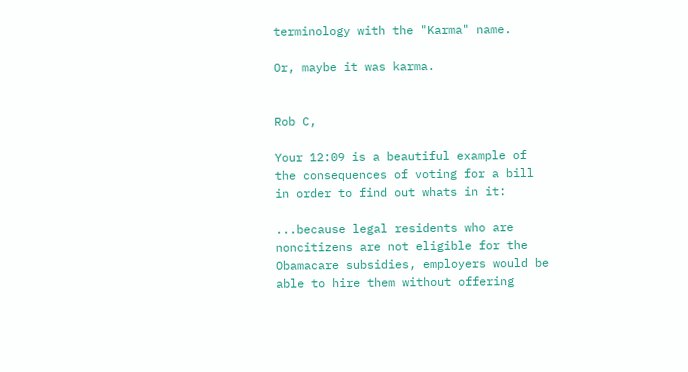terminology with the "Karma" name.

Or, maybe it was karma.


Rob C,

Your 12:09 is a beautiful example of the consequences of voting for a bill in order to find out whats in it:

...because legal residents who are noncitizens are not eligible for the Obamacare subsidies, employers would be able to hire them without offering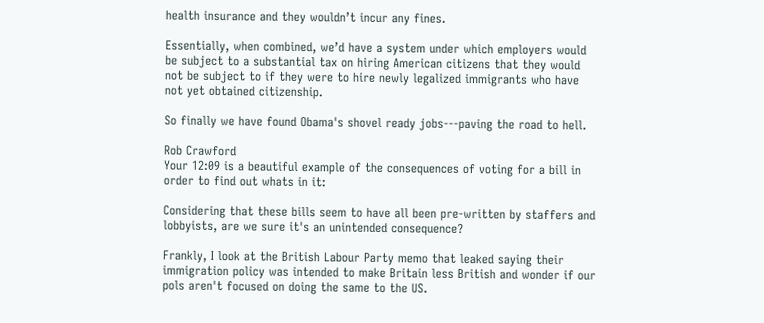health insurance and they wouldn’t incur any fines.

Essentially, when combined, we’d have a system under which employers would be subject to a substantial tax on hiring American citizens that they would not be subject to if they were to hire newly legalized immigrants who have not yet obtained citizenship.

So finally we have found Obama's shovel ready jobs---paving the road to hell.

Rob Crawford
Your 12:09 is a beautiful example of the consequences of voting for a bill in order to find out whats in it:

Considering that these bills seem to have all been pre-written by staffers and lobbyists, are we sure it's an unintended consequence?

Frankly, I look at the British Labour Party memo that leaked saying their immigration policy was intended to make Britain less British and wonder if our pols aren't focused on doing the same to the US.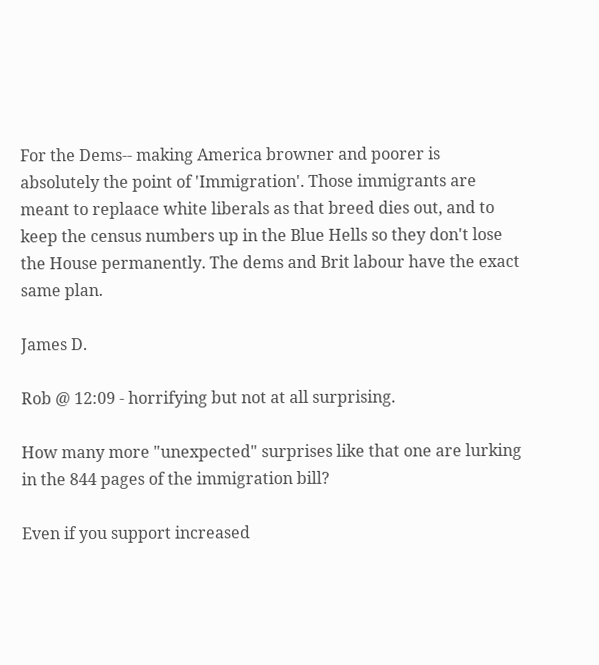For the Dems-- making America browner and poorer is absolutely the point of 'Immigration'. Those immigrants are meant to replaace white liberals as that breed dies out, and to keep the census numbers up in the Blue Hells so they don't lose the House permanently. The dems and Brit labour have the exact same plan.

James D.

Rob @ 12:09 - horrifying but not at all surprising.

How many more "unexpected" surprises like that one are lurking in the 844 pages of the immigration bill?

Even if you support increased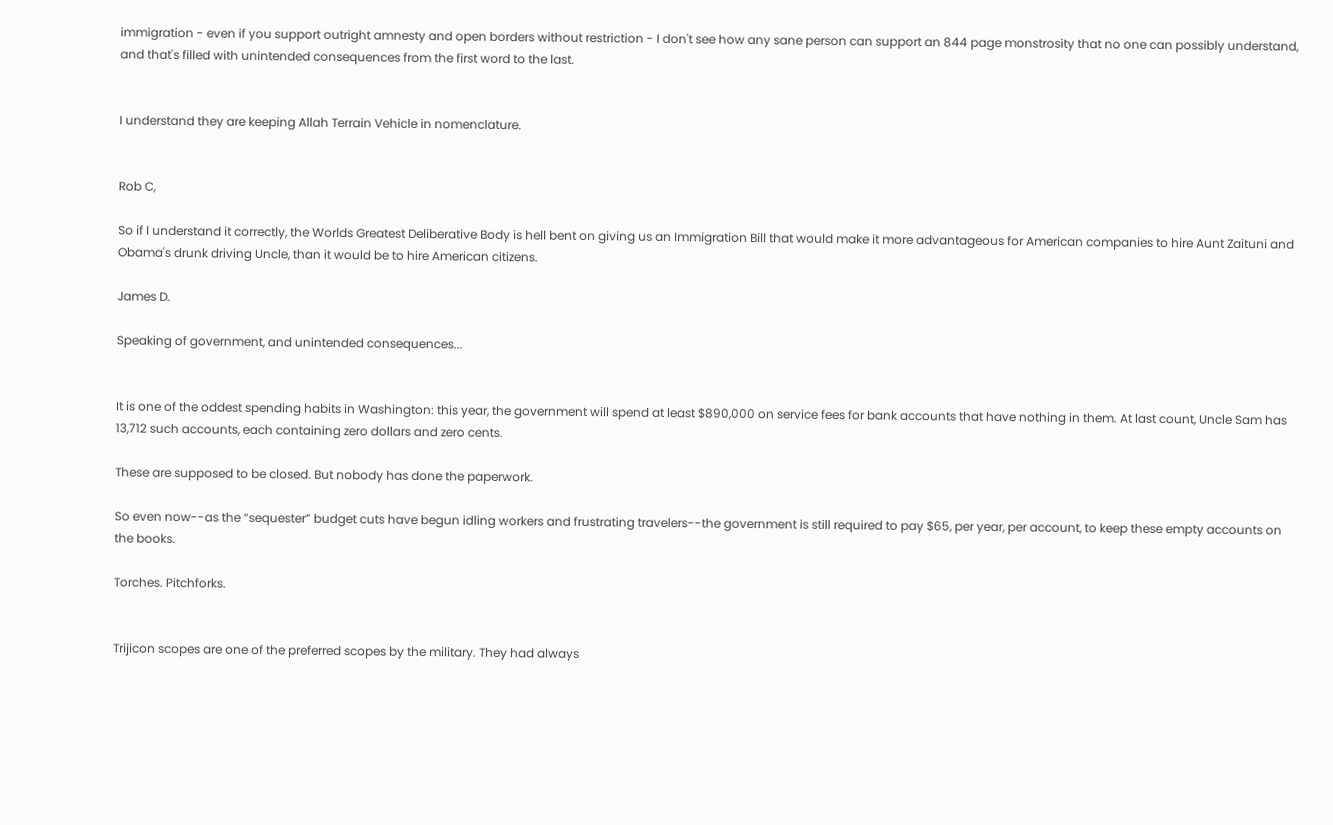immigration - even if you support outright amnesty and open borders without restriction - I don't see how any sane person can support an 844 page monstrosity that no one can possibly understand, and that's filled with unintended consequences from the first word to the last.


I understand they are keeping Allah Terrain Vehicle in nomenclature.


Rob C,

So if I understand it correctly, the Worlds Greatest Deliberative Body is hell bent on giving us an Immigration Bill that would make it more advantageous for American companies to hire Aunt Zaituni and Obama's drunk driving Uncle, than it would be to hire American citizens.

James D.

Speaking of government, and unintended consequences...


It is one of the oddest spending habits in Washington: this year, the government will spend at least $890,000 on service fees for bank accounts that have nothing in them. At last count, Uncle Sam has 13,712 such accounts, each containing zero dollars and zero cents.

These are supposed to be closed. But nobody has done the paperwork.

So even now--as the “sequester” budget cuts have begun idling workers and frustrating travelers--the government is still required to pay $65, per year, per account, to keep these empty accounts on the books.

Torches. Pitchforks.


Trijicon scopes are one of the preferred scopes by the military. They had always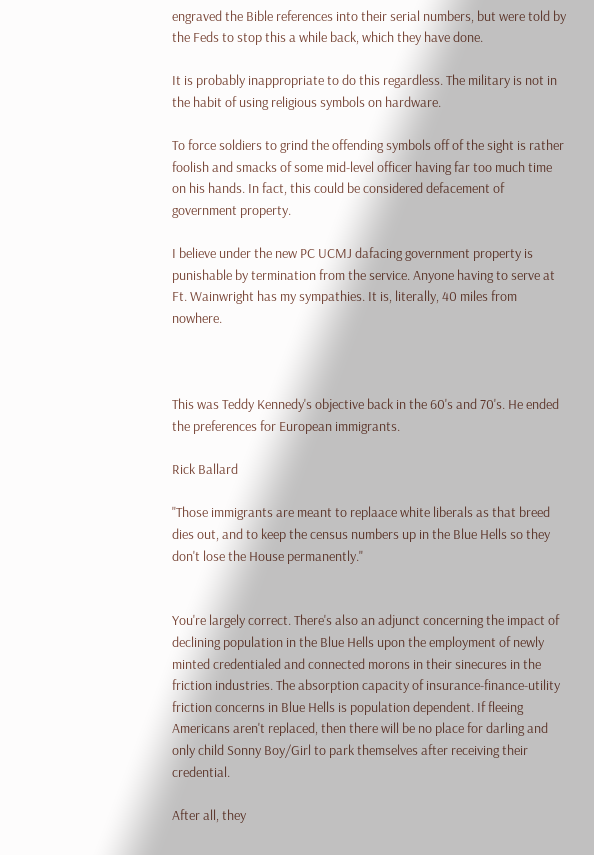engraved the Bible references into their serial numbers, but were told by the Feds to stop this a while back, which they have done.

It is probably inappropriate to do this regardless. The military is not in the habit of using religious symbols on hardware.

To force soldiers to grind the offending symbols off of the sight is rather foolish and smacks of some mid-level officer having far too much time on his hands. In fact, this could be considered defacement of government property.

I believe under the new PC UCMJ dafacing government property is punishable by termination from the service. Anyone having to serve at Ft. Wainwright has my sympathies. It is, literally, 40 miles from nowhere.



This was Teddy Kennedy's objective back in the 60's and 70's. He ended the preferences for European immigrants.

Rick Ballard

"Those immigrants are meant to replaace white liberals as that breed dies out, and to keep the census numbers up in the Blue Hells so they don't lose the House permanently."


You're largely correct. There's also an adjunct concerning the impact of declining population in the Blue Hells upon the employment of newly minted credentialed and connected morons in their sinecures in the friction industries. The absorption capacity of insurance-finance-utility friction concerns in Blue Hells is population dependent. If fleeing Americans aren't replaced, then there will be no place for darling and only child Sonny Boy/Girl to park themselves after receiving their credential.

After all, they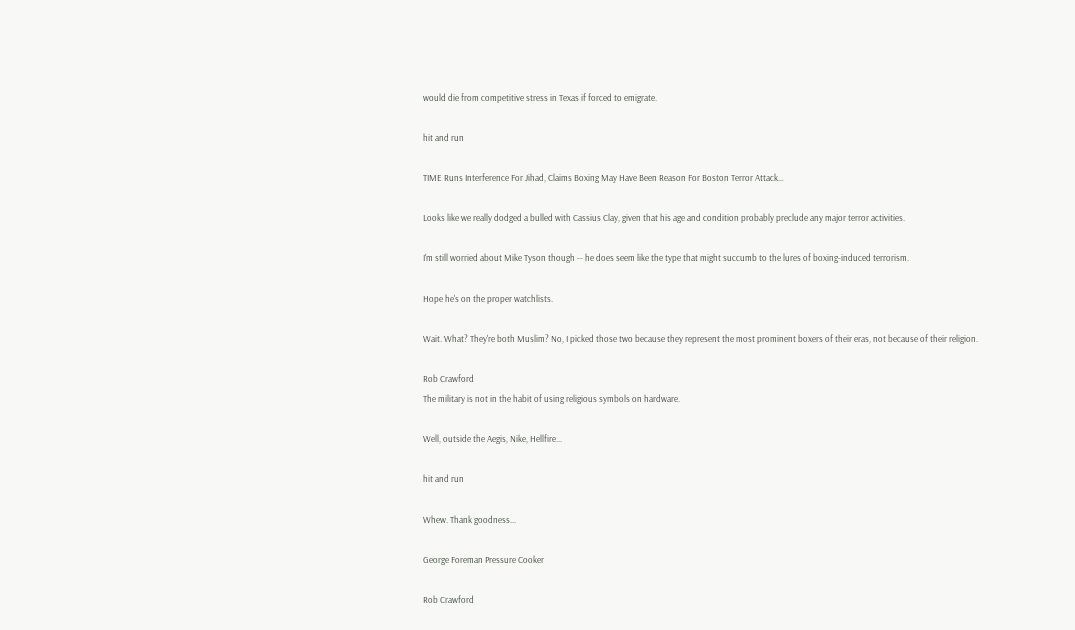would die from competitive stress in Texas if forced to emigrate.

hit and run

TIME Runs Interference For Jihad, Claims Boxing May Have Been Reason For Boston Terror Attack…

Looks like we really dodged a bulled with Cassius Clay, given that his age and condition probably preclude any major terror activities.

I'm still worried about Mike Tyson though -- he does seem like the type that might succumb to the lures of boxing-induced terrorism.

Hope he's on the proper watchlists.

Wait. What? They're both Muslim? No, I picked those two because they represent the most prominent boxers of their eras, not because of their religion.

Rob Crawford
The military is not in the habit of using religious symbols on hardware.

Well, outside the Aegis, Nike, Hellfire...

hit and run

Whew. Thank goodness...

George Foreman Pressure Cooker

Rob Crawford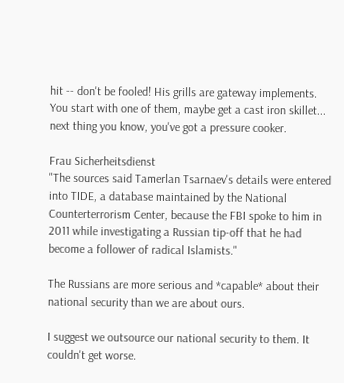hit -- don't be fooled! His grills are gateway implements. You start with one of them, maybe get a cast iron skillet... next thing you know, you've got a pressure cooker.

Frau Sicherheitsdienst
"The sources said Tamerlan Tsarnaev's details were entered into TIDE, a database maintained by the National Counterterrorism Center, because the FBI spoke to him in 2011 while investigating a Russian tip-off that he had become a follower of radical Islamists."

The Russians are more serious and *capable* about their national security than we are about ours.

I suggest we outsource our national security to them. It couldn't get worse.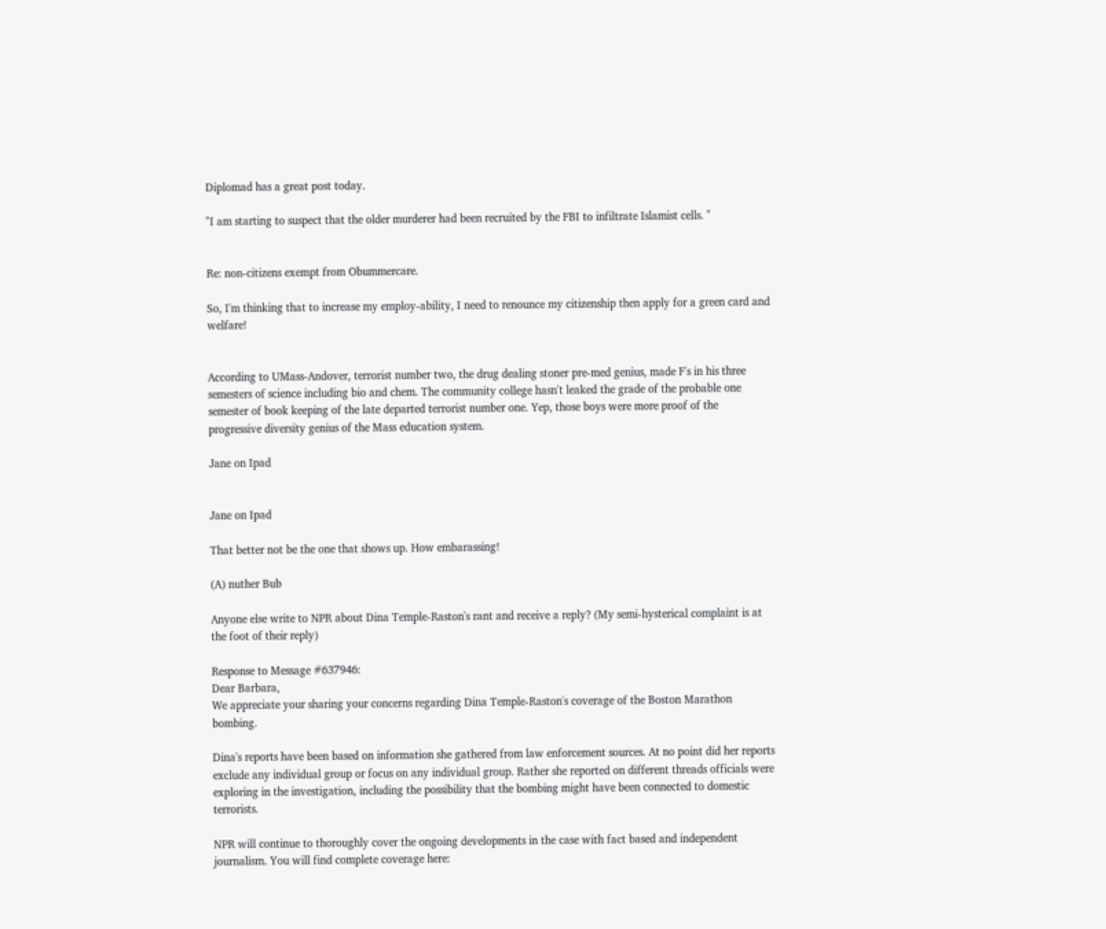Diplomad has a great post today.

"I am starting to suspect that the older murderer had been recruited by the FBI to infiltrate Islamist cells. "


Re: non-citizens exempt from Obummercare.

So, I'm thinking that to increase my employ-ability, I need to renounce my citizenship then apply for a green card and welfare!


According to UMass-Andover, terrorist number two, the drug dealing stoner pre-med genius, made F's in his three semesters of science including bio and chem. The community college hasn't leaked the grade of the probable one semester of book keeping of the late departed terrorist number one. Yep, those boys were more proof of the progressive diversity genius of the Mass education system.

Jane on Ipad


Jane on Ipad

That better not be the one that shows up. How embarassing!

(A) nuther Bub

Anyone else write to NPR about Dina Temple-Raston's rant and receive a reply? (My semi-hysterical complaint is at the foot of their reply)

Response to Message #637946:
Dear Barbara,
We appreciate your sharing your concerns regarding Dina Temple-Raston's coverage of the Boston Marathon bombing.

Dina's reports have been based on information she gathered from law enforcement sources. At no point did her reports exclude any individual group or focus on any individual group. Rather she reported on different threads officials were exploring in the investigation, including the possibility that the bombing might have been connected to domestic terrorists.

NPR will continue to thoroughly cover the ongoing developments in the case with fact based and independent journalism. You will find complete coverage here: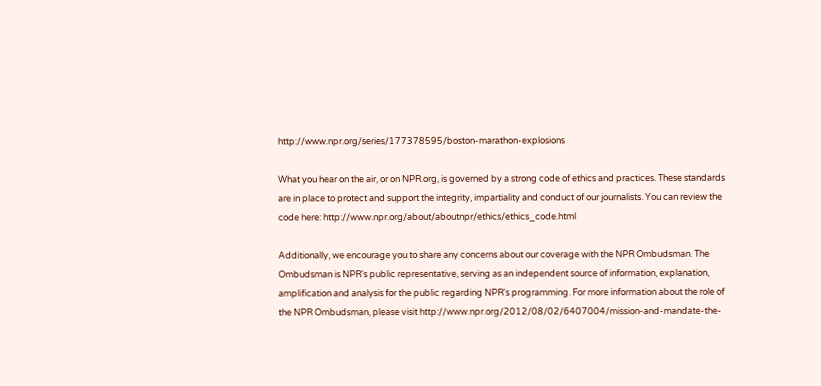http://www.npr.org/series/177378595/boston-marathon-explosions

What you hear on the air, or on NPR.org, is governed by a strong code of ethics and practices. These standards are in place to protect and support the integrity, impartiality and conduct of our journalists. You can review the code here: http://www.npr.org/about/aboutnpr/ethics/ethics_code.html

Additionally, we encourage you to share any concerns about our coverage with the NPR Ombudsman. The Ombudsman is NPR's public representative, serving as an independent source of information, explanation, amplification and analysis for the public regarding NPR's programming. For more information about the role of the NPR Ombudsman, please visit http://www.npr.org/2012/08/02/6407004/mission-and-mandate-the-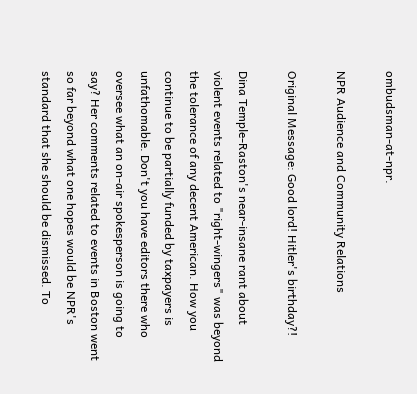ombudsman-at-npr.

NPR Audience and Community Relations

Original Message: Good lord! Hitler's birthday?!

Dina Temple-Raston's near-insane rant about violent events related to "right-wingers" was beyond the tolerance of any decent American. How you continue to be partially funded by taxpayers is unfathomable. Don't you have editors there who oversee what an on-air spokesperson is going to say? Her comments related to events in Boston went so far beyond what one hopes would be NPR's standard that she should be dismissed. To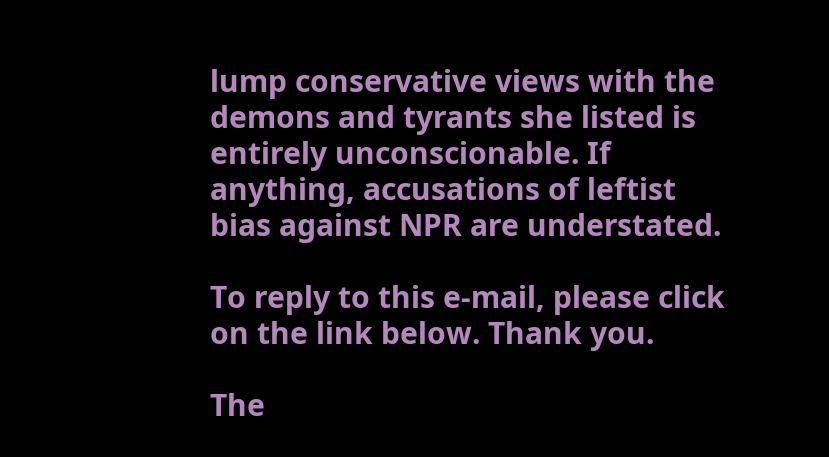lump conservative views with the demons and tyrants she listed is entirely unconscionable. If anything, accusations of leftist bias against NPR are understated.

To reply to this e-mail, please click on the link below. Thank you.

The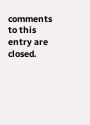comments to this entry are closed.